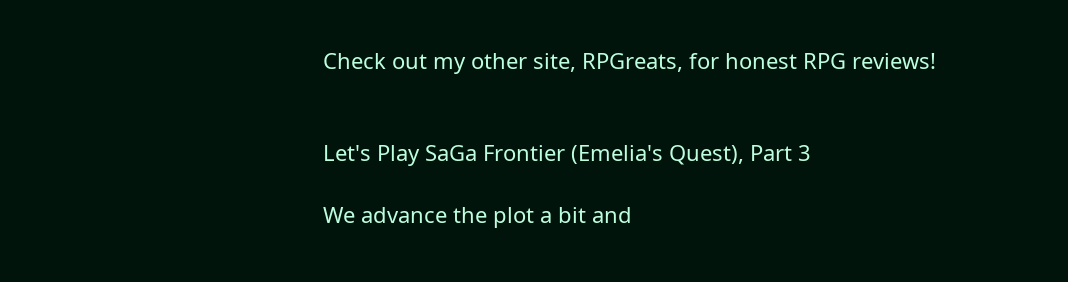Check out my other site, RPGreats, for honest RPG reviews!


Let's Play SaGa Frontier (Emelia's Quest), Part 3

We advance the plot a bit and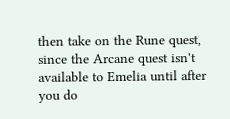then take on the Rune quest, since the Arcane quest isn't available to Emelia until after you do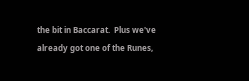the bit in Baccarat.  Plus we've already got one of the Runes,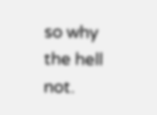so why the hell not.